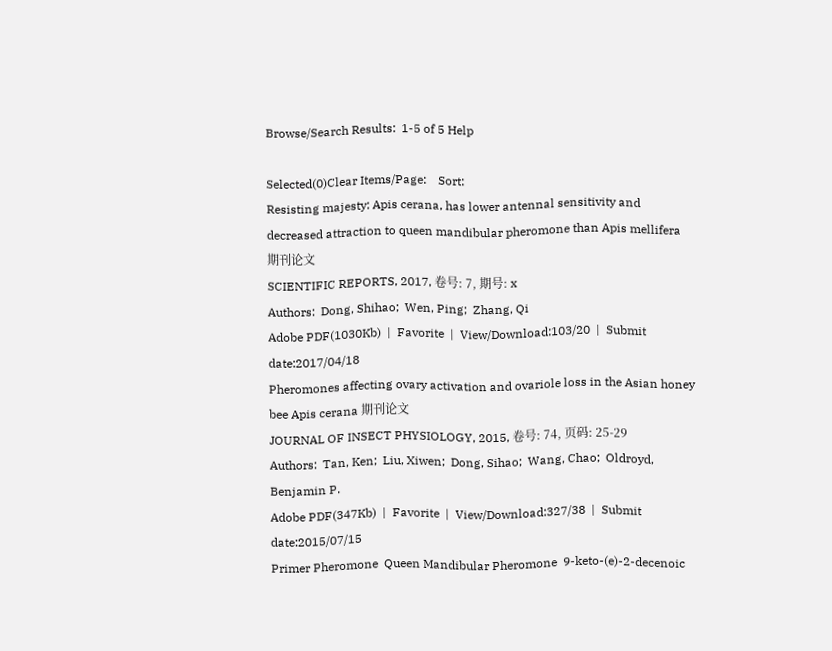Browse/Search Results:  1-5 of 5 Help

Selected(0)Clear Items/Page:    Sort:
Resisting majesty: Apis cerana, has lower antennal sensitivity and decreased attraction to queen mandibular pheromone than Apis mellifera 期刊论文
SCIENTIFIC REPORTS, 2017, 卷号: 7, 期号: x
Authors:  Dong, Shihao;  Wen, Ping;  Zhang, Qi
Adobe PDF(1030Kb)  |  Favorite  |  View/Download:103/20  |  Submit date:2017/04/18
Pheromones affecting ovary activation and ovariole loss in the Asian honey bee Apis cerana 期刊论文
JOURNAL OF INSECT PHYSIOLOGY, 2015, 卷号: 74, 页码: 25-29
Authors:  Tan, Ken;  Liu, Xiwen;  Dong, Sihao;  Wang, Chao;  Oldroyd, Benjamin P.
Adobe PDF(347Kb)  |  Favorite  |  View/Download:327/38  |  Submit date:2015/07/15
Primer Pheromone  Queen Mandibular Pheromone  9-keto-(e)-2-decenoic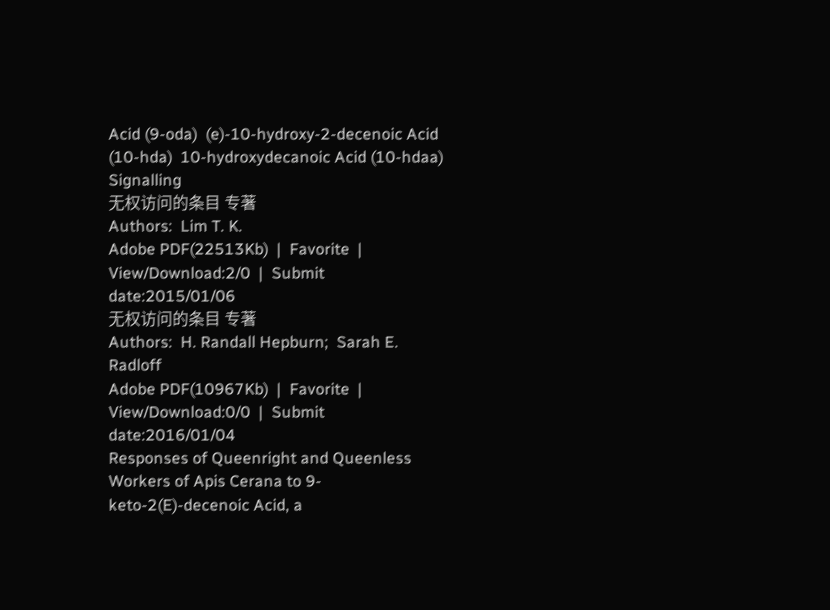Acid (9-oda)  (e)-10-hydroxy-2-decenoic Acid (10-hda)  10-hydroxydecanoic Acid (10-hdaa)  Signalling
无权访问的条目 专著
Authors:  Lim T. K.
Adobe PDF(22513Kb)  |  Favorite  |  View/Download:2/0  |  Submit date:2015/01/06
无权访问的条目 专著
Authors:  H. Randall Hepburn;  Sarah E. Radloff
Adobe PDF(10967Kb)  |  Favorite  |  View/Download:0/0  |  Submit date:2016/01/04
Responses of Queenright and Queenless Workers of Apis Cerana to 9-keto-2(E)-decenoic Acid, a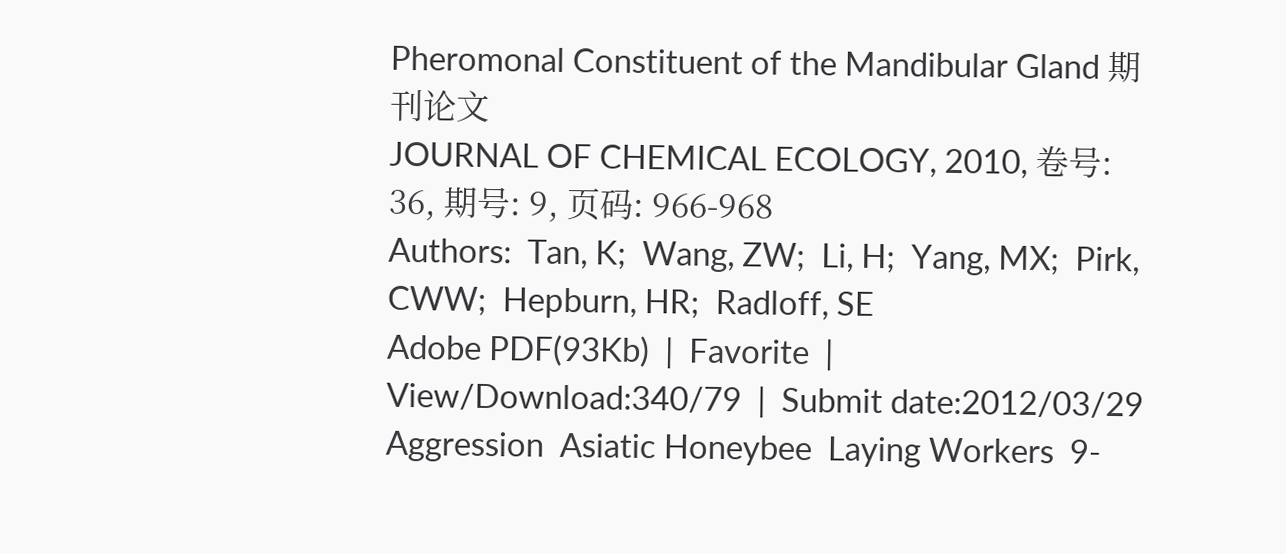Pheromonal Constituent of the Mandibular Gland 期刊论文
JOURNAL OF CHEMICAL ECOLOGY, 2010, 卷号: 36, 期号: 9, 页码: 966-968
Authors:  Tan, K;  Wang, ZW;  Li, H;  Yang, MX;  Pirk, CWW;  Hepburn, HR;  Radloff, SE
Adobe PDF(93Kb)  |  Favorite  |  View/Download:340/79  |  Submit date:2012/03/29
Aggression  Asiatic Honeybee  Laying Workers  9-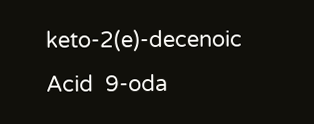keto-2(e)-decenoic Acid  9-oda